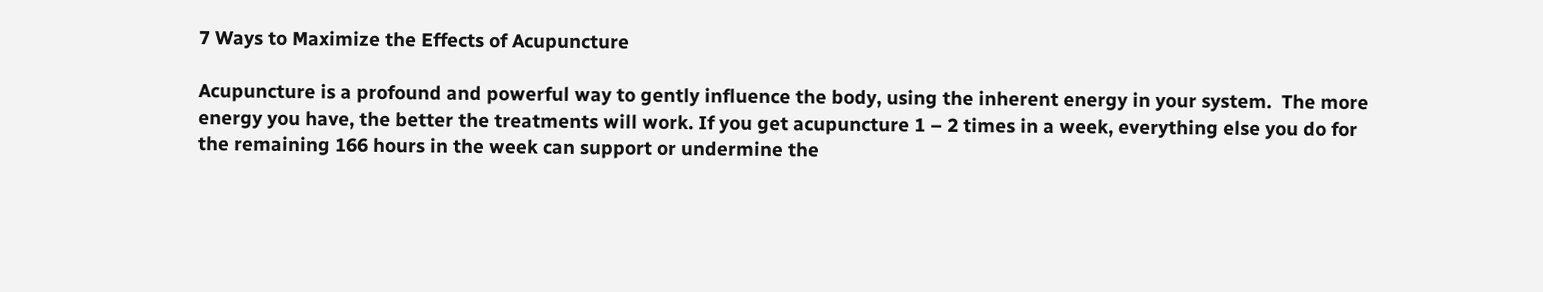7 Ways to Maximize the Effects of Acupuncture

Acupuncture is a profound and powerful way to gently influence the body, using the inherent energy in your system.  The more energy you have, the better the treatments will work. If you get acupuncture 1 – 2 times in a week, everything else you do for the remaining 166 hours in the week can support or undermine the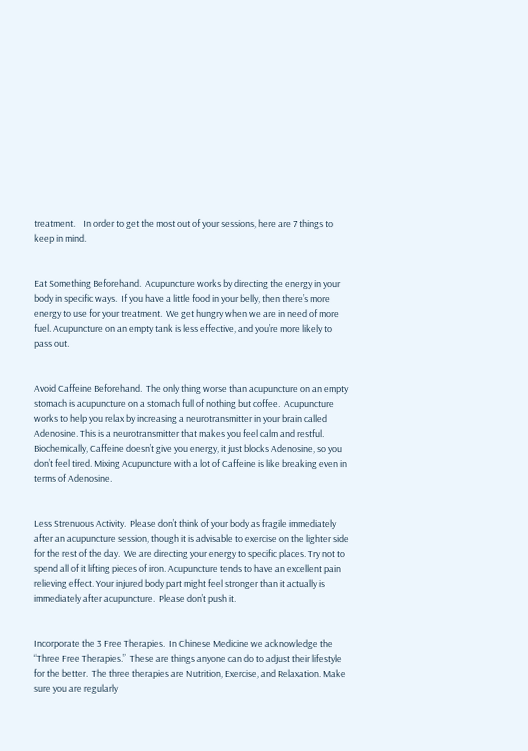treatment.    In order to get the most out of your sessions, here are 7 things to keep in mind.


Eat Something Beforehand.  Acupuncture works by directing the energy in your body in specific ways.  If you have a little food in your belly, then there’s more energy to use for your treatment.  We get hungry when we are in need of more fuel. Acupuncture on an empty tank is less effective, and you’re more likely to pass out.


Avoid Caffeine Beforehand.  The only thing worse than acupuncture on an empty stomach is acupuncture on a stomach full of nothing but coffee.  Acupuncture works to help you relax by increasing a neurotransmitter in your brain called Adenosine. This is a neurotransmitter that makes you feel calm and restful.  Biochemically, Caffeine doesn’t give you energy, it just blocks Adenosine, so you don’t feel tired. Mixing Acupuncture with a lot of Caffeine is like breaking even in terms of Adenosine.


Less Strenuous Activity.  Please don’t think of your body as fragile immediately after an acupuncture session, though it is advisable to exercise on the lighter side for the rest of the day.  We are directing your energy to specific places. Try not to spend all of it lifting pieces of iron. Acupuncture tends to have an excellent pain relieving effect. Your injured body part might feel stronger than it actually is immediately after acupuncture.  Please don’t push it.


Incorporate the 3 Free Therapies.  In Chinese Medicine we acknowledge the “Three Free Therapies.”  These are things anyone can do to adjust their lifestyle for the better.  The three therapies are Nutrition, Exercise, and Relaxation. Make sure you are regularly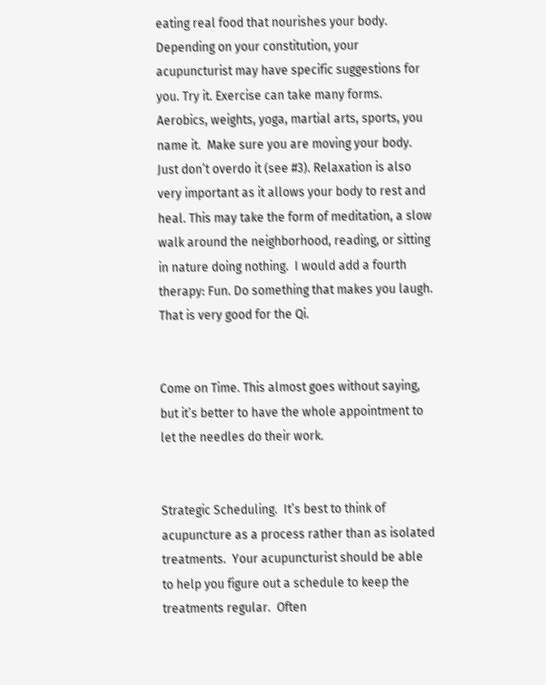eating real food that nourishes your body.  Depending on your constitution, your acupuncturist may have specific suggestions for you. Try it. Exercise can take many forms. Aerobics, weights, yoga, martial arts, sports, you name it.  Make sure you are moving your body. Just don’t overdo it (see #3). Relaxation is also very important as it allows your body to rest and heal. This may take the form of meditation, a slow walk around the neighborhood, reading, or sitting in nature doing nothing.  I would add a fourth therapy: Fun. Do something that makes you laugh. That is very good for the Qi.


Come on Time. This almost goes without saying, but it’s better to have the whole appointment to let the needles do their work.


Strategic Scheduling.  It’s best to think of acupuncture as a process rather than as isolated treatments.  Your acupuncturist should be able to help you figure out a schedule to keep the treatments regular.  Often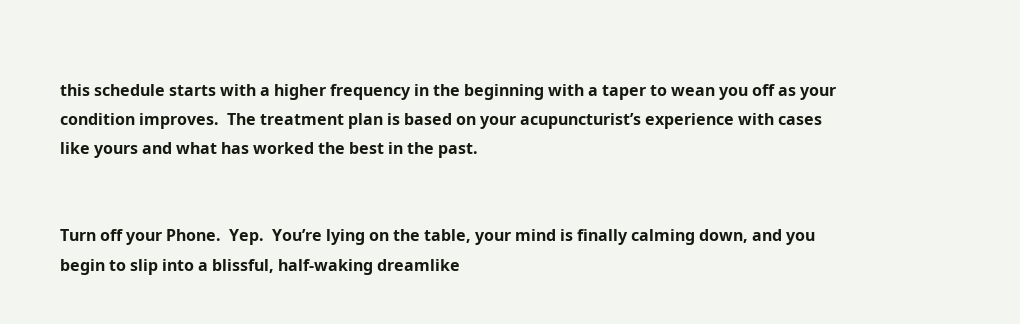this schedule starts with a higher frequency in the beginning with a taper to wean you off as your condition improves.  The treatment plan is based on your acupuncturist’s experience with cases like yours and what has worked the best in the past.


Turn off your Phone.  Yep.  You’re lying on the table, your mind is finally calming down, and you begin to slip into a blissful, half-waking dreamlike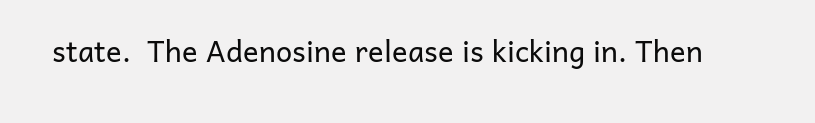state.  The Adenosine release is kicking in. Then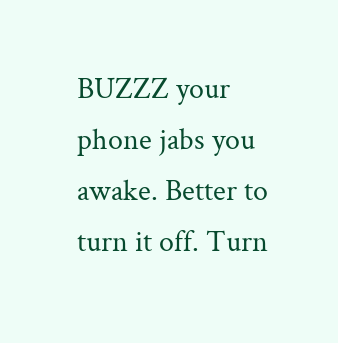BUZZZ your phone jabs you awake. Better to turn it off. Turn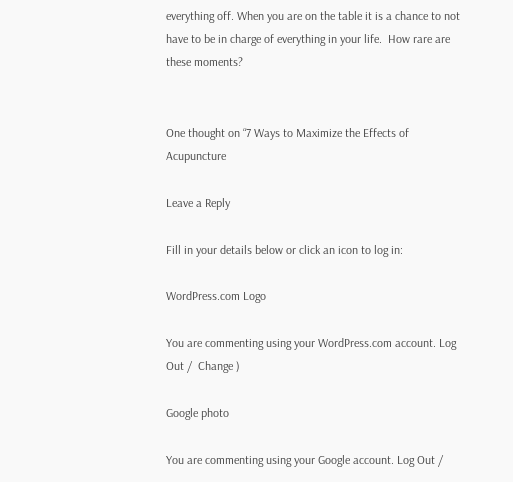everything off. When you are on the table it is a chance to not have to be in charge of everything in your life.  How rare are these moments?


One thought on “7 Ways to Maximize the Effects of Acupuncture

Leave a Reply

Fill in your details below or click an icon to log in:

WordPress.com Logo

You are commenting using your WordPress.com account. Log Out /  Change )

Google photo

You are commenting using your Google account. Log Out /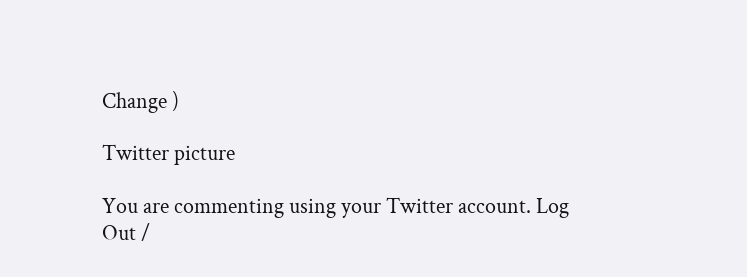Change )

Twitter picture

You are commenting using your Twitter account. Log Out /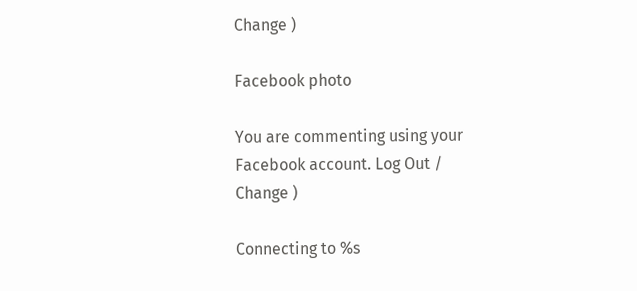Change )

Facebook photo

You are commenting using your Facebook account. Log Out /  Change )

Connecting to %s